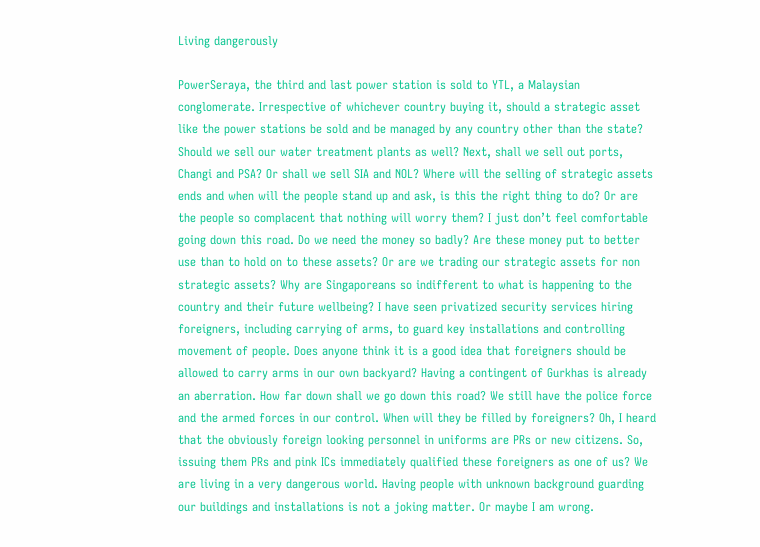Living dangerously

PowerSeraya, the third and last power station is sold to YTL, a Malaysian conglomerate. Irrespective of whichever country buying it, should a strategic asset like the power stations be sold and be managed by any country other than the state? Should we sell our water treatment plants as well? Next, shall we sell out ports, Changi and PSA? Or shall we sell SIA and NOL? Where will the selling of strategic assets ends and when will the people stand up and ask, is this the right thing to do? Or are the people so complacent that nothing will worry them? I just don’t feel comfortable going down this road. Do we need the money so badly? Are these money put to better use than to hold on to these assets? Or are we trading our strategic assets for non strategic assets? Why are Singaporeans so indifferent to what is happening to the country and their future wellbeing? I have seen privatized security services hiring foreigners, including carrying of arms, to guard key installations and controlling movement of people. Does anyone think it is a good idea that foreigners should be allowed to carry arms in our own backyard? Having a contingent of Gurkhas is already an aberration. How far down shall we go down this road? We still have the police force and the armed forces in our control. When will they be filled by foreigners? Oh, I heard that the obviously foreign looking personnel in uniforms are PRs or new citizens. So, issuing them PRs and pink ICs immediately qualified these foreigners as one of us? We are living in a very dangerous world. Having people with unknown background guarding our buildings and installations is not a joking matter. Or maybe I am wrong.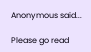Anonymous said...

Please go read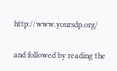http://www.yoursdp.org/

and followed by reading the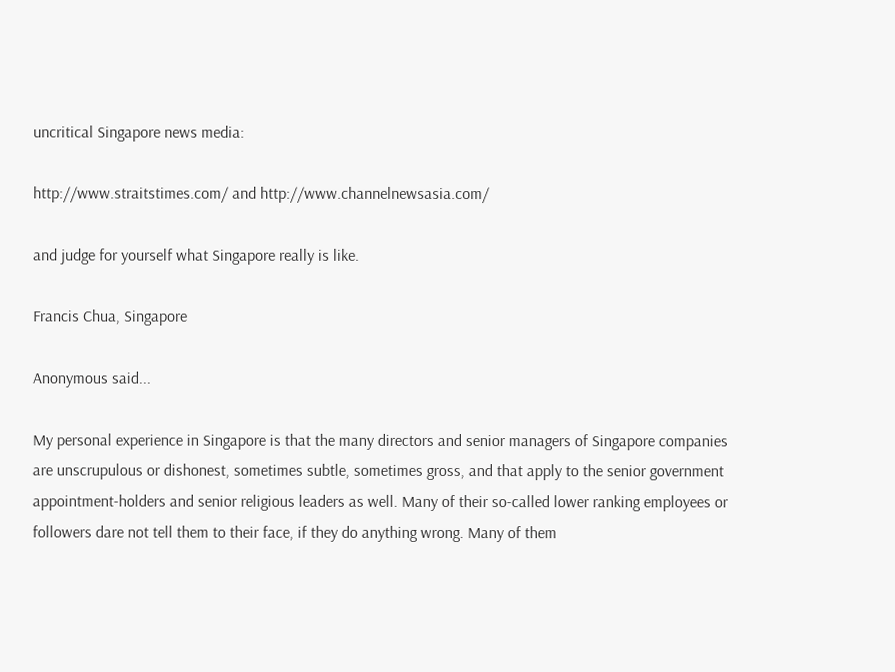uncritical Singapore news media:

http://www.straitstimes.com/ and http://www.channelnewsasia.com/

and judge for yourself what Singapore really is like.

Francis Chua, Singapore

Anonymous said...

My personal experience in Singapore is that the many directors and senior managers of Singapore companies are unscrupulous or dishonest, sometimes subtle, sometimes gross, and that apply to the senior government appointment-holders and senior religious leaders as well. Many of their so-called lower ranking employees or followers dare not tell them to their face, if they do anything wrong. Many of them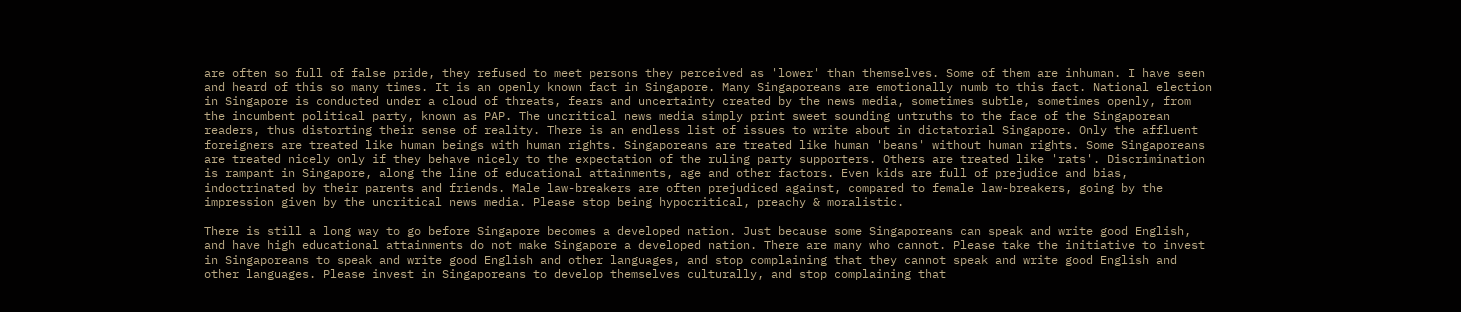are often so full of false pride, they refused to meet persons they perceived as 'lower' than themselves. Some of them are inhuman. I have seen and heard of this so many times. It is an openly known fact in Singapore. Many Singaporeans are emotionally numb to this fact. National election in Singapore is conducted under a cloud of threats, fears and uncertainty created by the news media, sometimes subtle, sometimes openly, from the incumbent political party, known as PAP. The uncritical news media simply print sweet sounding untruths to the face of the Singaporean readers, thus distorting their sense of reality. There is an endless list of issues to write about in dictatorial Singapore. Only the affluent foreigners are treated like human beings with human rights. Singaporeans are treated like human 'beans' without human rights. Some Singaporeans are treated nicely only if they behave nicely to the expectation of the ruling party supporters. Others are treated like 'rats'. Discrimination is rampant in Singapore, along the line of educational attainments, age and other factors. Even kids are full of prejudice and bias, indoctrinated by their parents and friends. Male law-breakers are often prejudiced against, compared to female law-breakers, going by the impression given by the uncritical news media. Please stop being hypocritical, preachy & moralistic.

There is still a long way to go before Singapore becomes a developed nation. Just because some Singaporeans can speak and write good English, and have high educational attainments do not make Singapore a developed nation. There are many who cannot. Please take the initiative to invest in Singaporeans to speak and write good English and other languages, and stop complaining that they cannot speak and write good English and other languages. Please invest in Singaporeans to develop themselves culturally, and stop complaining that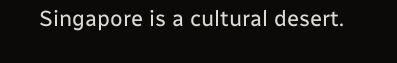Singapore is a cultural desert.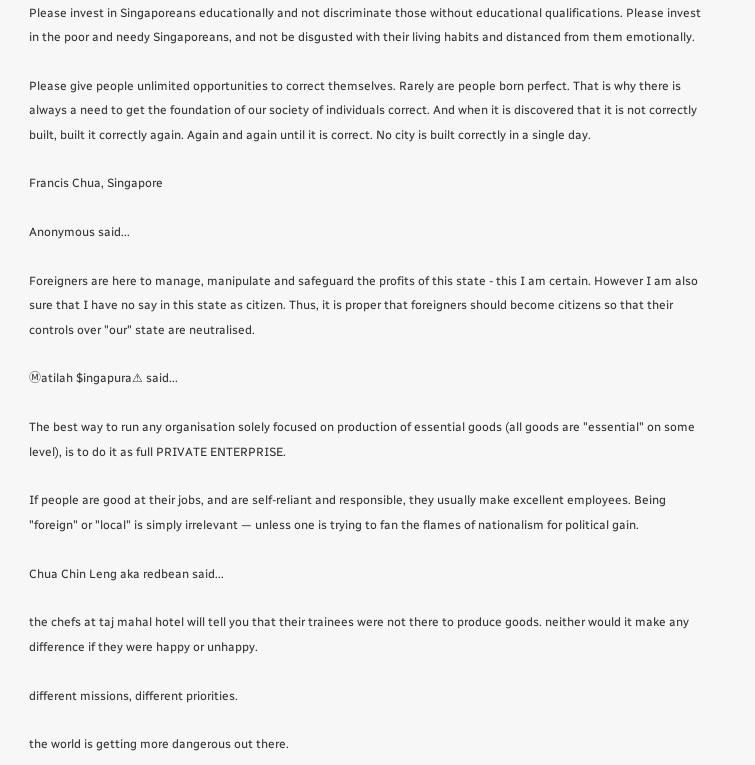Please invest in Singaporeans educationally and not discriminate those without educational qualifications. Please invest in the poor and needy Singaporeans, and not be disgusted with their living habits and distanced from them emotionally.

Please give people unlimited opportunities to correct themselves. Rarely are people born perfect. That is why there is always a need to get the foundation of our society of individuals correct. And when it is discovered that it is not correctly built, built it correctly again. Again and again until it is correct. No city is built correctly in a single day.

Francis Chua, Singapore

Anonymous said...

Foreigners are here to manage, manipulate and safeguard the profits of this state - this I am certain. However I am also sure that I have no say in this state as citizen. Thus, it is proper that foreigners should become citizens so that their controls over "our" state are neutralised.

Ⓜatilah $ingapura⚠ said...

The best way to run any organisation solely focused on production of essential goods (all goods are "essential" on some level), is to do it as full PRIVATE ENTERPRISE.

If people are good at their jobs, and are self-reliant and responsible, they usually make excellent employees. Being "foreign" or "local" is simply irrelevant — unless one is trying to fan the flames of nationalism for political gain.

Chua Chin Leng aka redbean said...

the chefs at taj mahal hotel will tell you that their trainees were not there to produce goods. neither would it make any difference if they were happy or unhappy.

different missions, different priorities.

the world is getting more dangerous out there.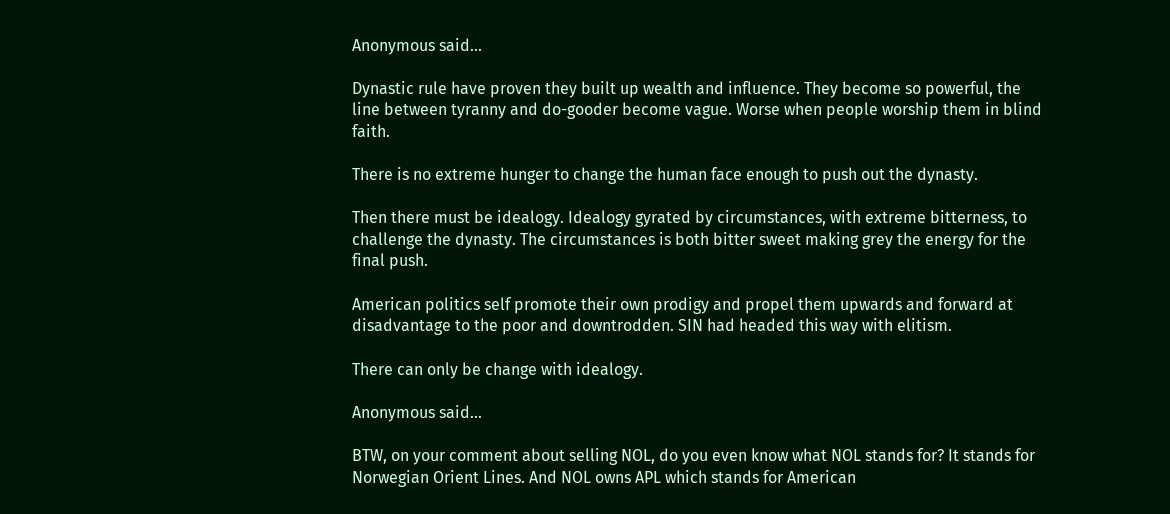Anonymous said...

Dynastic rule have proven they built up wealth and influence. They become so powerful, the line between tyranny and do-gooder become vague. Worse when people worship them in blind faith.

There is no extreme hunger to change the human face enough to push out the dynasty.

Then there must be idealogy. Idealogy gyrated by circumstances, with extreme bitterness, to challenge the dynasty. The circumstances is both bitter sweet making grey the energy for the final push.

American politics self promote their own prodigy and propel them upwards and forward at disadvantage to the poor and downtrodden. SIN had headed this way with elitism.

There can only be change with idealogy.

Anonymous said...

BTW, on your comment about selling NOL, do you even know what NOL stands for? It stands for Norwegian Orient Lines. And NOL owns APL which stands for American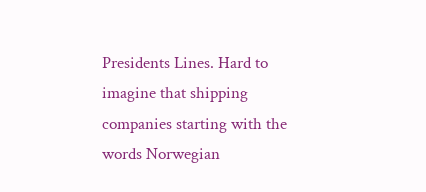Presidents Lines. Hard to imagine that shipping companies starting with the words Norwegian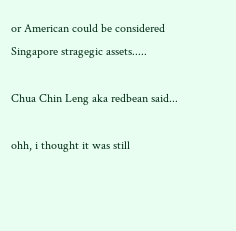or American could be considered Singapore stragegic assets.....

Chua Chin Leng aka redbean said...

ohh, i thought it was still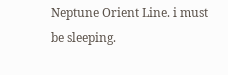Neptune Orient Line. i must be sleeping.